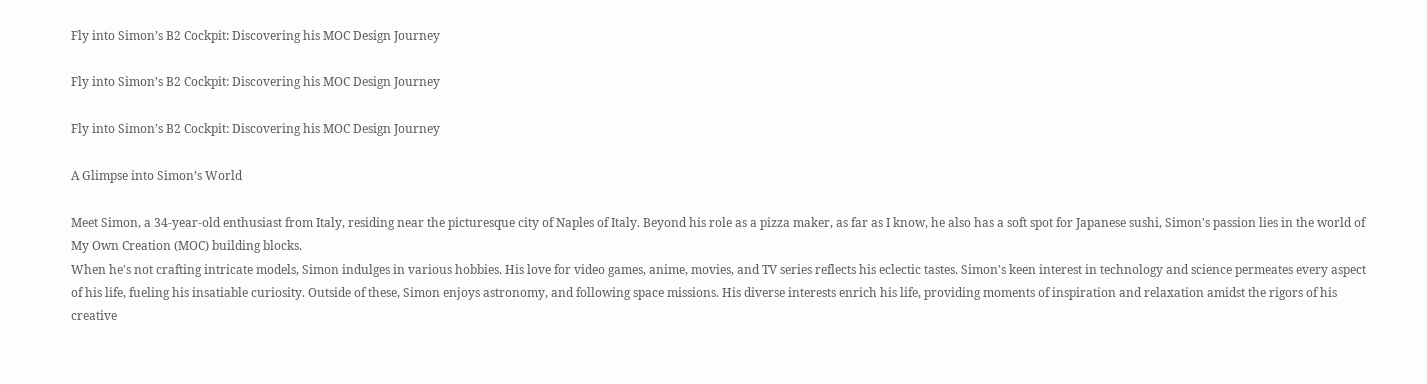Fly into Simon’s B2 Cockpit: Discovering his MOC Design Journey

Fly into Simon’s B2 Cockpit: Discovering his MOC Design Journey

Fly into Simon’s B2 Cockpit: Discovering his MOC Design Journey

A Glimpse into Simon’s World

Meet Simon, a 34-year-old enthusiast from Italy, residing near the picturesque city of Naples of Italy. Beyond his role as a pizza maker, as far as I know, he also has a soft spot for Japanese sushi, Simon's passion lies in the world of My Own Creation (MOC) building blocks.
When he's not crafting intricate models, Simon indulges in various hobbies. His love for video games, anime, movies, and TV series reflects his eclectic tastes. Simon's keen interest in technology and science permeates every aspect of his life, fueling his insatiable curiosity. Outside of these, Simon enjoys astronomy, and following space missions. His diverse interests enrich his life, providing moments of inspiration and relaxation amidst the rigors of his creative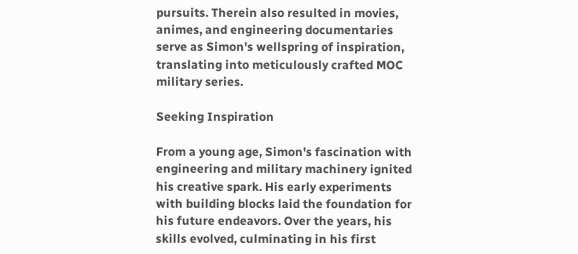pursuits. Therein also resulted in movies, animes, and engineering documentaries serve as Simon's wellspring of inspiration, translating into meticulously crafted MOC military series.

Seeking Inspiration

From a young age, Simon's fascination with engineering and military machinery ignited his creative spark. His early experiments with building blocks laid the foundation for his future endeavors. Over the years, his skills evolved, culminating in his first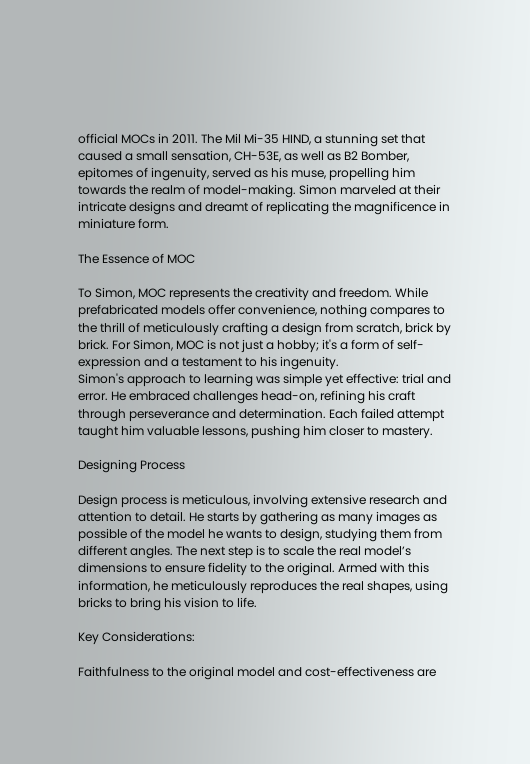official MOCs in 2011. The Mil Mi-35 HIND, a stunning set that caused a small sensation, CH-53E, as well as B2 Bomber, epitomes of ingenuity, served as his muse, propelling him towards the realm of model-making. Simon marveled at their intricate designs and dreamt of replicating the magnificence in miniature form.

The Essence of MOC

To Simon, MOC represents the creativity and freedom. While prefabricated models offer convenience, nothing compares to the thrill of meticulously crafting a design from scratch, brick by brick. For Simon, MOC is not just a hobby; it's a form of self-expression and a testament to his ingenuity.
Simon's approach to learning was simple yet effective: trial and error. He embraced challenges head-on, refining his craft through perseverance and determination. Each failed attempt taught him valuable lessons, pushing him closer to mastery.

Designing Process

Design process is meticulous, involving extensive research and attention to detail. He starts by gathering as many images as possible of the model he wants to design, studying them from different angles. The next step is to scale the real model’s dimensions to ensure fidelity to the original. Armed with this information, he meticulously reproduces the real shapes, using bricks to bring his vision to life.

Key Considerations:

Faithfulness to the original model and cost-effectiveness are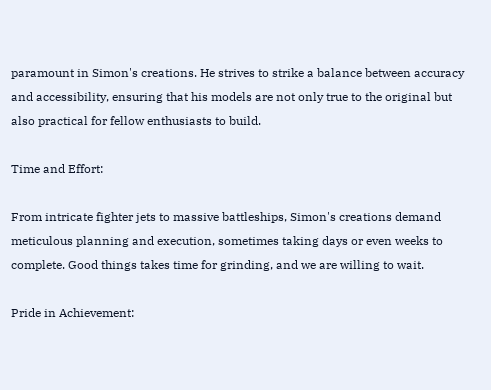paramount in Simon's creations. He strives to strike a balance between accuracy and accessibility, ensuring that his models are not only true to the original but also practical for fellow enthusiasts to build.

Time and Effort:

From intricate fighter jets to massive battleships, Simon's creations demand meticulous planning and execution, sometimes taking days or even weeks to complete. Good things takes time for grinding, and we are willing to wait.

Pride in Achievement: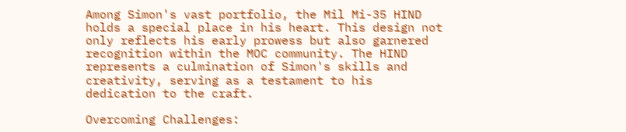Among Simon's vast portfolio, the Mil Mi-35 HIND holds a special place in his heart. This design not only reflects his early prowess but also garnered recognition within the MOC community. The HIND represents a culmination of Simon's skills and creativity, serving as a testament to his dedication to the craft.

Overcoming Challenges: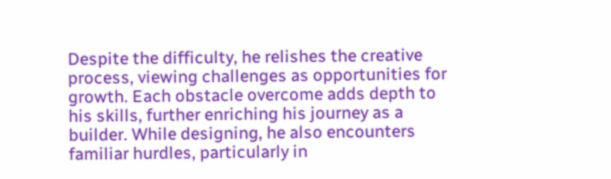Despite the difficulty, he relishes the creative process, viewing challenges as opportunities for growth. Each obstacle overcome adds depth to his skills, further enriching his journey as a builder. While designing, he also encounters familiar hurdles, particularly in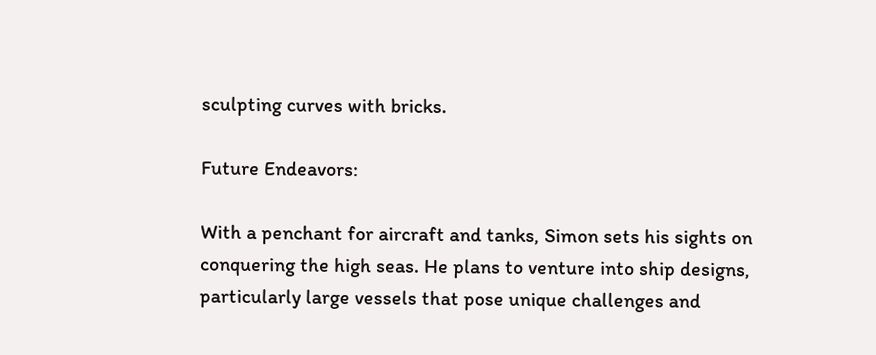sculpting curves with bricks.

Future Endeavors:

With a penchant for aircraft and tanks, Simon sets his sights on conquering the high seas. He plans to venture into ship designs, particularly large vessels that pose unique challenges and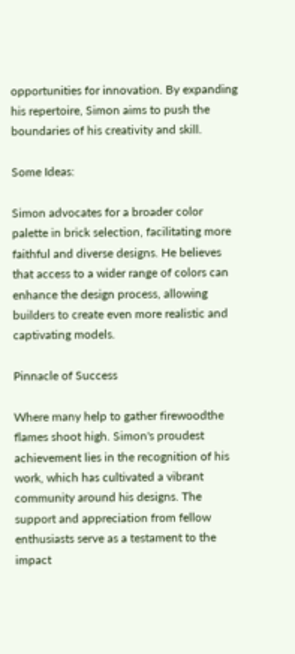opportunities for innovation. By expanding his repertoire, Simon aims to push the boundaries of his creativity and skill.

Some Ideas:

Simon advocates for a broader color palette in brick selection, facilitating more faithful and diverse designs. He believes that access to a wider range of colors can enhance the design process, allowing builders to create even more realistic and captivating models.

Pinnacle of Success

Where many help to gather firewoodthe flames shoot high. Simon's proudest achievement lies in the recognition of his work, which has cultivated a vibrant community around his designs. The support and appreciation from fellow enthusiasts serve as a testament to the impact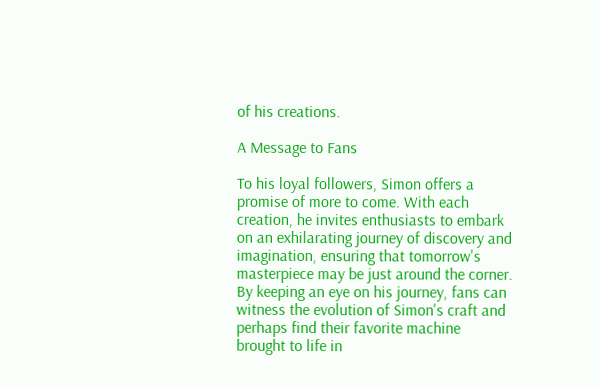of his creations.

A Message to Fans

To his loyal followers, Simon offers a promise of more to come. With each creation, he invites enthusiasts to embark on an exhilarating journey of discovery and imagination, ensuring that tomorrow's masterpiece may be just around the corner. By keeping an eye on his journey, fans can witness the evolution of Simon's craft and perhaps find their favorite machine brought to life in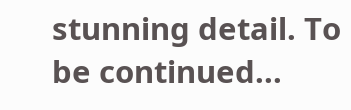stunning detail. To be continued...